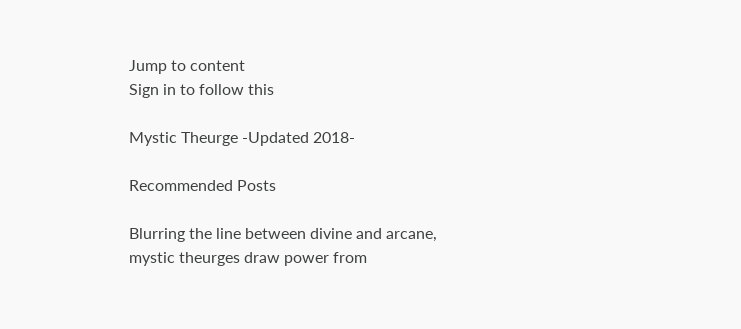Jump to content
Sign in to follow this

Mystic Theurge -Updated 2018-

Recommended Posts

Blurring the line between divine and arcane, mystic theurges draw power from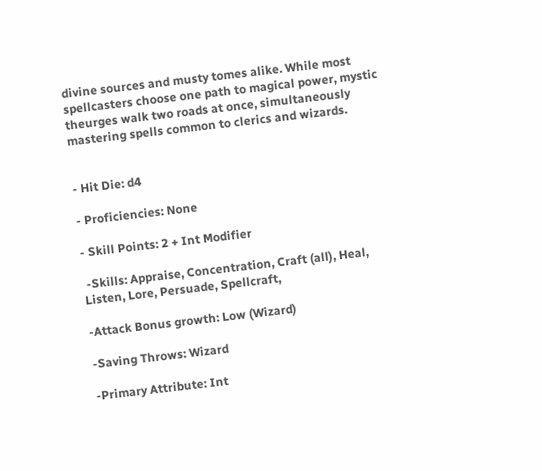divine sources and musty tomes alike. While most spellcasters choose one path to magical power, mystic theurges walk two roads at once, simultaneously mastering spells common to clerics and wizards.


- Hit Die: d4

- Proficiencies: None

- Skill Points: 2 + Int Modifier

 -Skills: Appraise, Concentration, Craft (all), Heal, Listen, Lore, Persuade, Spellcraft,

-Attack Bonus growth: Low (Wizard)

-Saving Throws: Wizard

-Primary Attribute: Int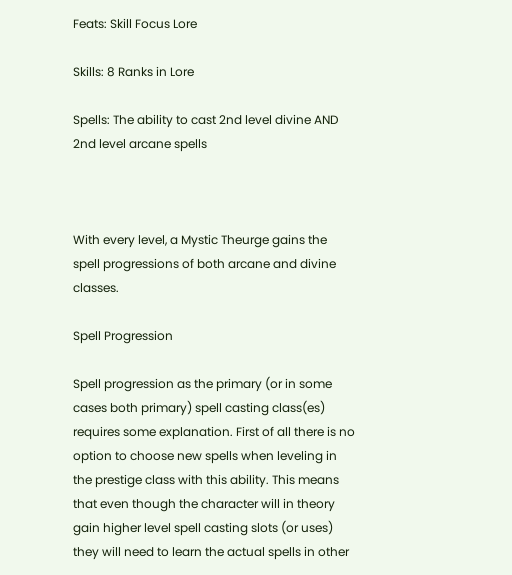Feats: Skill Focus Lore

Skills: 8 Ranks in Lore

Spells: The ability to cast 2nd level divine AND 2nd level arcane spells



With every level, a Mystic Theurge gains the spell progressions of both arcane and divine classes.

Spell Progression

Spell progression as the primary (or in some cases both primary) spell casting class(es) requires some explanation. First of all there is no option to choose new spells when leveling in the prestige class with this ability. This means that even though the character will in theory gain higher level spell casting slots (or uses) they will need to learn the actual spells in other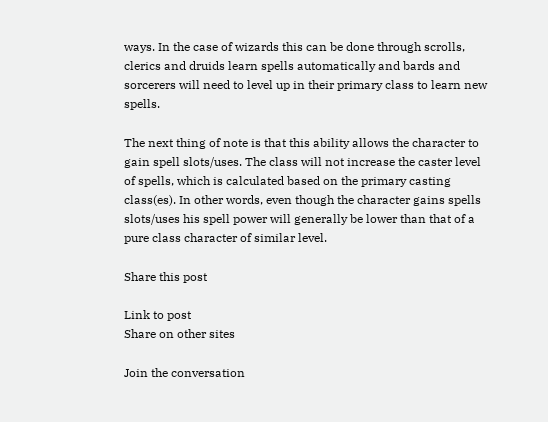ways. In the case of wizards this can be done through scrolls, clerics and druids learn spells automatically and bards and sorcerers will need to level up in their primary class to learn new spells.

The next thing of note is that this ability allows the character to gain spell slots/uses. The class will not increase the caster level of spells, which is calculated based on the primary casting class(es). In other words, even though the character gains spells slots/uses his spell power will generally be lower than that of a pure class character of similar level.

Share this post

Link to post
Share on other sites

Join the conversation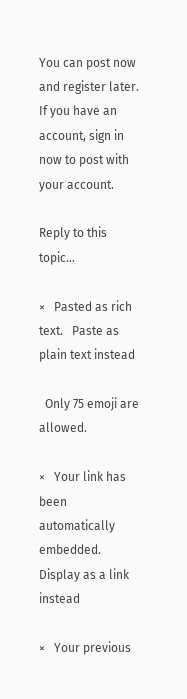You can post now and register later. If you have an account, sign in now to post with your account.

Reply to this topic...

×   Pasted as rich text.   Paste as plain text instead

  Only 75 emoji are allowed.

×   Your link has been automatically embedded.   Display as a link instead

×   Your previous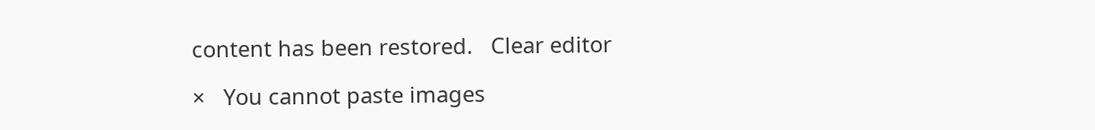content has been restored.   Clear editor

×   You cannot paste images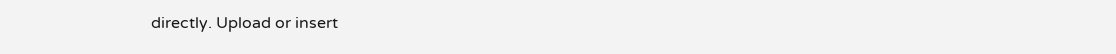directly. Upload or insert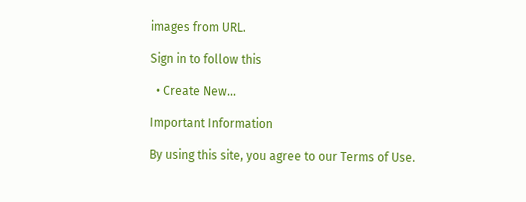images from URL.

Sign in to follow this

  • Create New...

Important Information

By using this site, you agree to our Terms of Use.